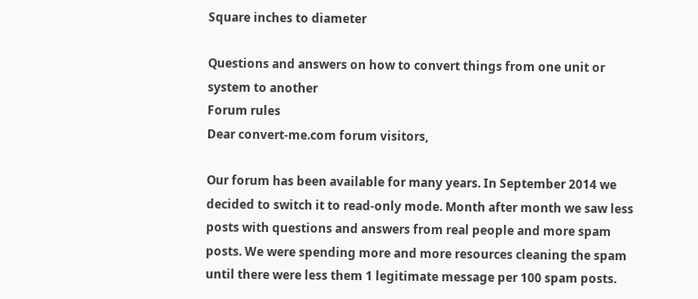Square inches to diameter

Questions and answers on how to convert things from one unit or system to another
Forum rules
Dear convert-me.com forum visitors,

Our forum has been available for many years. In September 2014 we decided to switch it to read-only mode. Month after month we saw less posts with questions and answers from real people and more spam posts. We were spending more and more resources cleaning the spam until there were less them 1 legitimate message per 100 spam posts.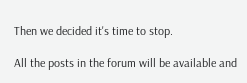Then we decided it's time to stop.

All the posts in the forum will be available and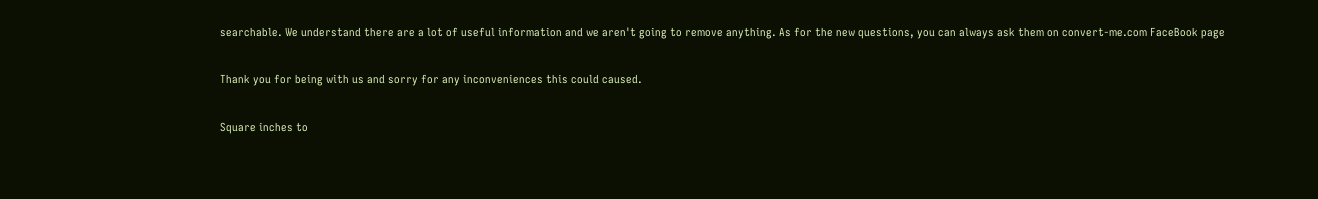searchable. We understand there are a lot of useful information and we aren't going to remove anything. As for the new questions, you can always ask them on convert-me.com FaceBook page

Thank you for being with us and sorry for any inconveniences this could caused.

Square inches to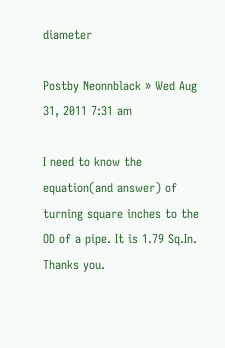diameter

Postby Neonnblack » Wed Aug 31, 2011 7:31 am

I need to know the equation(and answer) of turning square inches to the OD of a pipe. It is 1.79 Sq.In. Thanks you.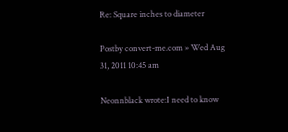Re: Square inches to diameter

Postby convert-me.com » Wed Aug 31, 2011 10:45 am

Neonnblack wrote:I need to know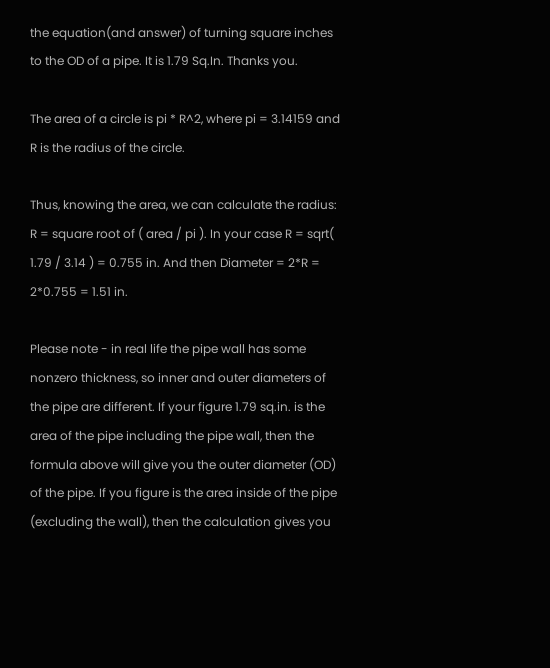the equation(and answer) of turning square inches to the OD of a pipe. It is 1.79 Sq.In. Thanks you.

The area of a circle is pi * R^2, where pi = 3.14159 and R is the radius of the circle.

Thus, knowing the area, we can calculate the radius: R = square root of ( area / pi ). In your case R = sqrt( 1.79 / 3.14 ) = 0.755 in. And then Diameter = 2*R = 2*0.755 = 1.51 in.

Please note - in real life the pipe wall has some nonzero thickness, so inner and outer diameters of the pipe are different. If your figure 1.79 sq.in. is the area of the pipe including the pipe wall, then the formula above will give you the outer diameter (OD) of the pipe. If you figure is the area inside of the pipe (excluding the wall), then the calculation gives you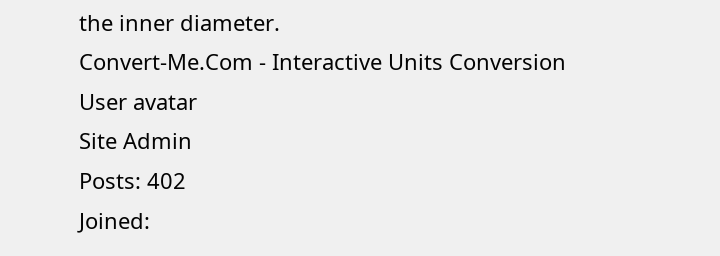the inner diameter.
Convert-Me.Com - Interactive Units Conversion
User avatar
Site Admin
Posts: 402
Joined: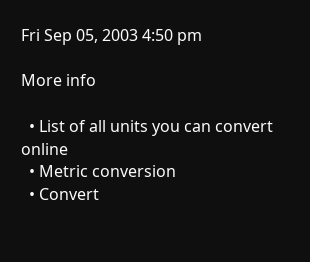Fri Sep 05, 2003 4:50 pm

More info

  • List of all units you can convert online
  • Metric conversion
  • Convert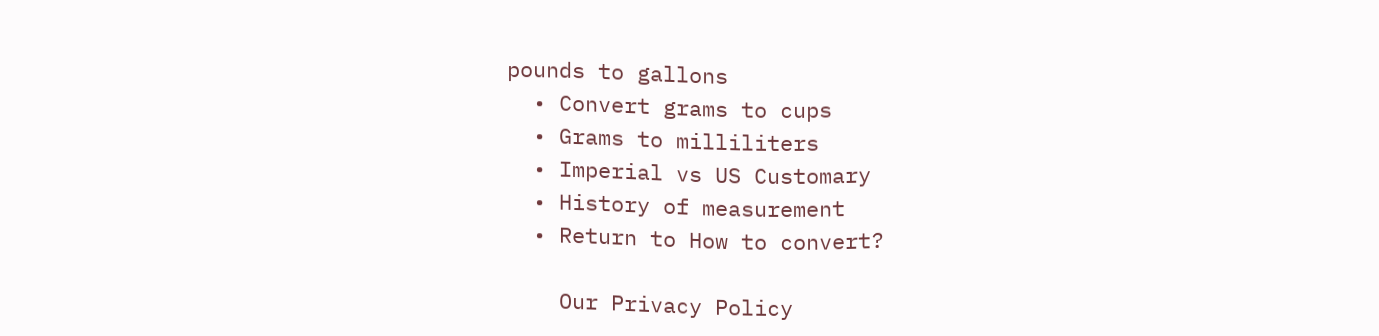pounds to gallons
  • Convert grams to cups
  • Grams to milliliters
  • Imperial vs US Customary
  • History of measurement
  • Return to How to convert?

    Our Privacy Policy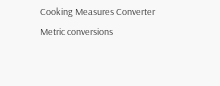Cooking Measures Converter       Metric conversions